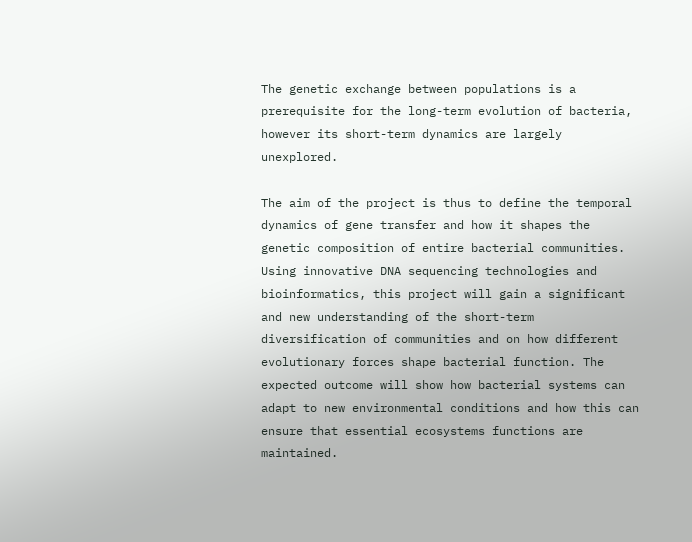The genetic exchange between populations is a prerequisite for the long-term evolution of bacteria, however its short-term dynamics are largely unexplored.

The aim of the project is thus to define the temporal dynamics of gene transfer and how it shapes the genetic composition of entire bacterial communities. Using innovative DNA sequencing technologies and bioinformatics, this project will gain a significant and new understanding of the short-term diversification of communities and on how different evolutionary forces shape bacterial function. The expected outcome will show how bacterial systems can adapt to new environmental conditions and how this can ensure that essential ecosystems functions are maintained.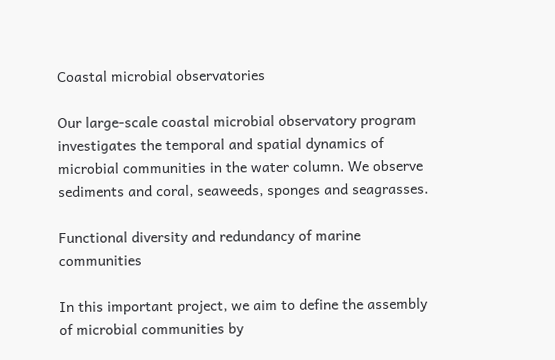Coastal microbial observatories

Our large-scale coastal microbial observatory program investigates the temporal and spatial dynamics of microbial communities in the water column. We observe sediments and coral, seaweeds, sponges and seagrasses.

Functional diversity and redundancy of marine communities

In this important project, we aim to define the assembly of microbial communities by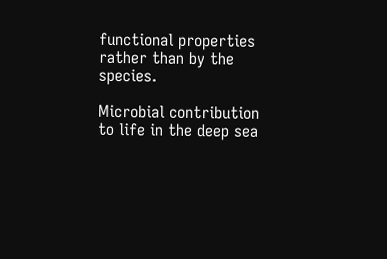functional properties rather than by the species.

Microbial contribution to life in the deep sea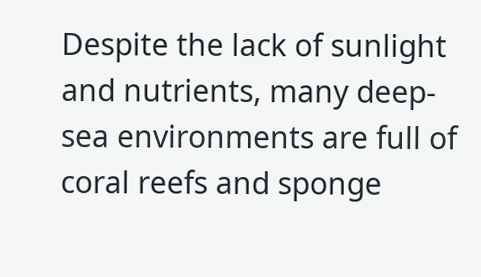Despite the lack of sunlight and nutrients, many deep-sea environments are full of coral reefs and sponge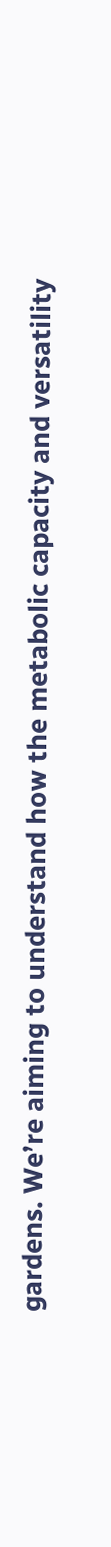gardens. We’re aiming to understand how the metabolic capacity and versatility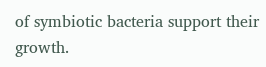of symbiotic bacteria support their growth.